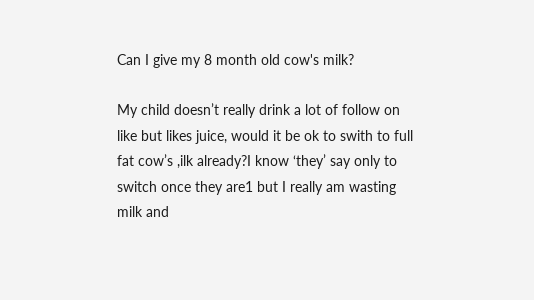Can I give my 8 month old cow's milk?

My child doesn’t really drink a lot of follow on like but likes juice, would it be ok to swith to full fat cow’s ,ilk already?I know ‘they’ say only to switch once they are1 but I really am wasting milk and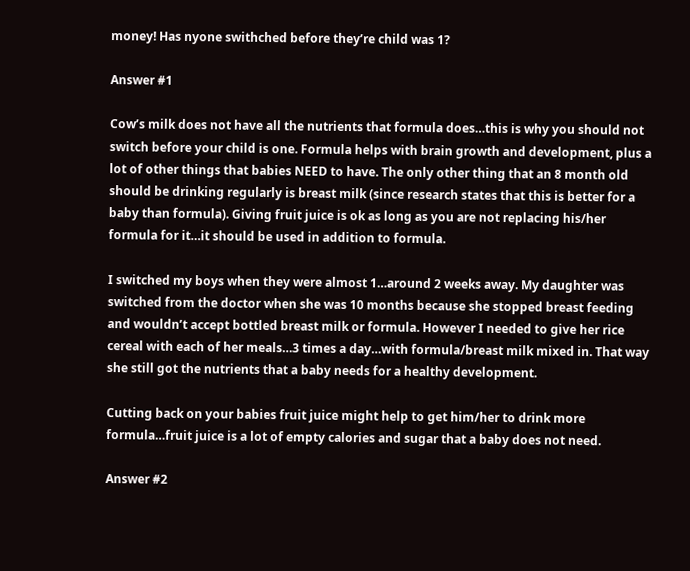money! Has nyone swithched before they’re child was 1?

Answer #1

Cow’s milk does not have all the nutrients that formula does…this is why you should not switch before your child is one. Formula helps with brain growth and development, plus a lot of other things that babies NEED to have. The only other thing that an 8 month old should be drinking regularly is breast milk (since research states that this is better for a baby than formula). Giving fruit juice is ok as long as you are not replacing his/her formula for it…it should be used in addition to formula.

I switched my boys when they were almost 1…around 2 weeks away. My daughter was switched from the doctor when she was 10 months because she stopped breast feeding and wouldn’t accept bottled breast milk or formula. However I needed to give her rice cereal with each of her meals…3 times a day…with formula/breast milk mixed in. That way she still got the nutrients that a baby needs for a healthy development.

Cutting back on your babies fruit juice might help to get him/her to drink more formula…fruit juice is a lot of empty calories and sugar that a baby does not need.

Answer #2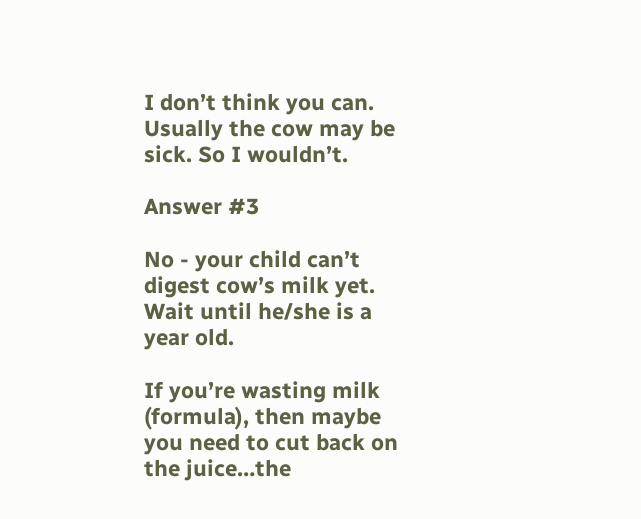I don’t think you can. Usually the cow may be sick. So I wouldn’t.

Answer #3

No - your child can’t digest cow’s milk yet. Wait until he/she is a year old.

If you’re wasting milk (formula), then maybe you need to cut back on the juice…the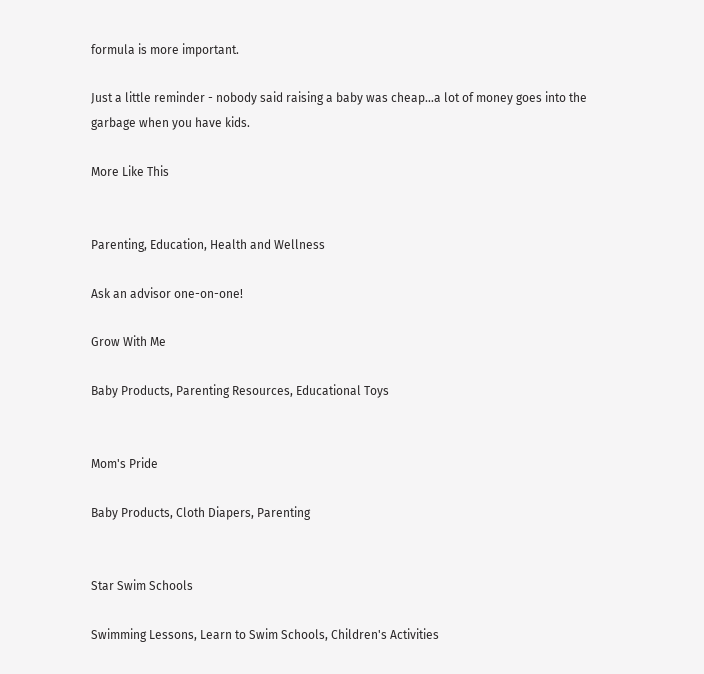formula is more important.

Just a little reminder - nobody said raising a baby was cheap…a lot of money goes into the garbage when you have kids.

More Like This


Parenting, Education, Health and Wellness

Ask an advisor one-on-one!

Grow With Me

Baby Products, Parenting Resources, Educational Toys


Mom's Pride

Baby Products, Cloth Diapers, Parenting


Star Swim Schools

Swimming Lessons, Learn to Swim Schools, Children's Activities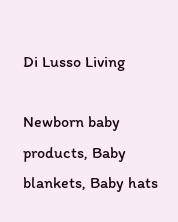Di Lusso Living

Newborn baby products, Baby blankets, Baby hats